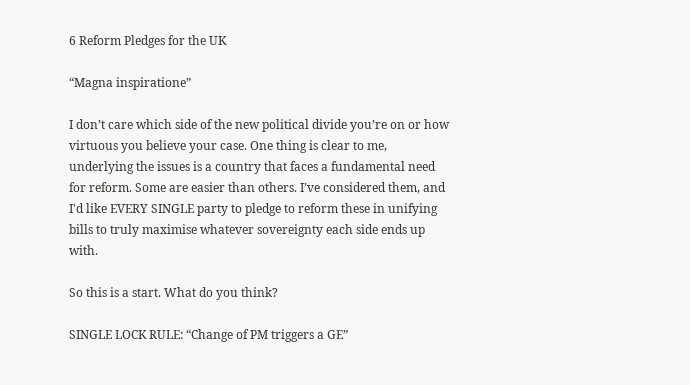6 Reform Pledges for the UK

“Magna inspiratione”

I don’t care which side of the new political divide you’re on or how virtuous you believe your case. One thing is clear to me, underlying the issues is a country that faces a fundamental need for reform. Some are easier than others. I’ve considered them, and I'd like EVERY SINGLE party to pledge to reform these in unifying bills to truly maximise whatever sovereignty each side ends up with.

So this is a start. What do you think?

SINGLE LOCK RULE: “Change of PM triggers a GE”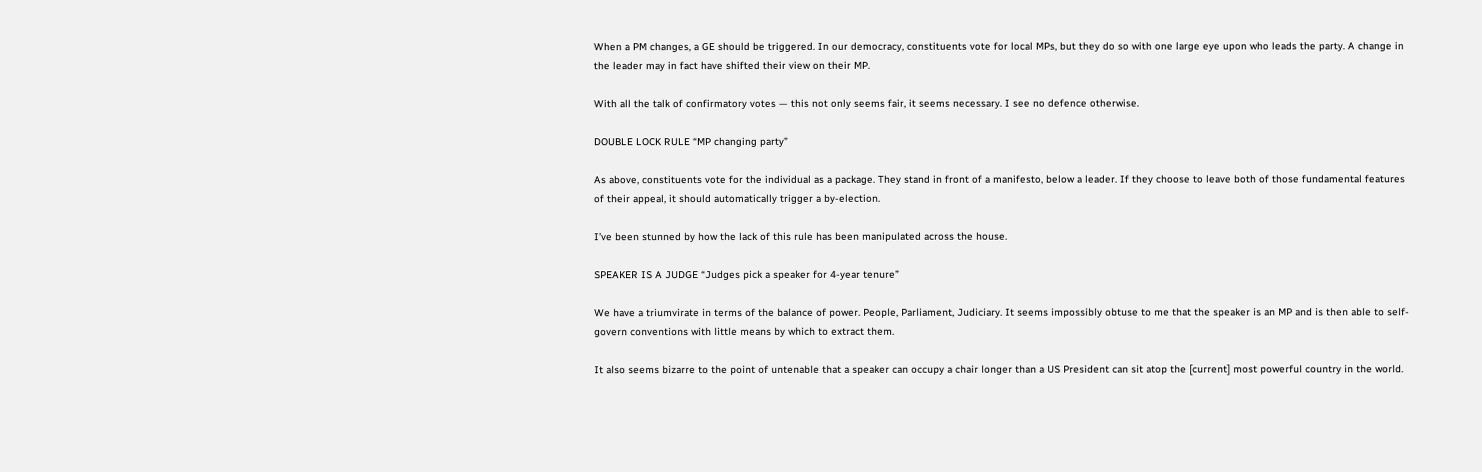When a PM changes, a GE should be triggered. In our democracy, constituents vote for local MPs, but they do so with one large eye upon who leads the party. A change in the leader may in fact have shifted their view on their MP.

With all the talk of confirmatory votes — this not only seems fair, it seems necessary. I see no defence otherwise.

DOUBLE LOCK RULE “MP changing party”

As above, constituents vote for the individual as a package. They stand in front of a manifesto, below a leader. If they choose to leave both of those fundamental features of their appeal, it should automatically trigger a by-election.

I’ve been stunned by how the lack of this rule has been manipulated across the house.

SPEAKER IS A JUDGE “Judges pick a speaker for 4-year tenure”

We have a triumvirate in terms of the balance of power. People, Parliament, Judiciary. It seems impossibly obtuse to me that the speaker is an MP and is then able to self-govern conventions with little means by which to extract them.

It also seems bizarre to the point of untenable that a speaker can occupy a chair longer than a US President can sit atop the [current] most powerful country in the world.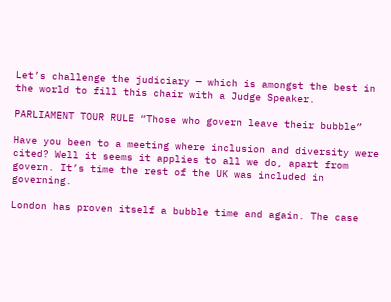Let’s challenge the judiciary — which is amongst the best in the world to fill this chair with a Judge Speaker.

PARLIAMENT TOUR RULE “Those who govern leave their bubble”

Have you been to a meeting where inclusion and diversity were cited? Well it seems it applies to all we do, apart from govern. It’s time the rest of the UK was included in governing.

London has proven itself a bubble time and again. The case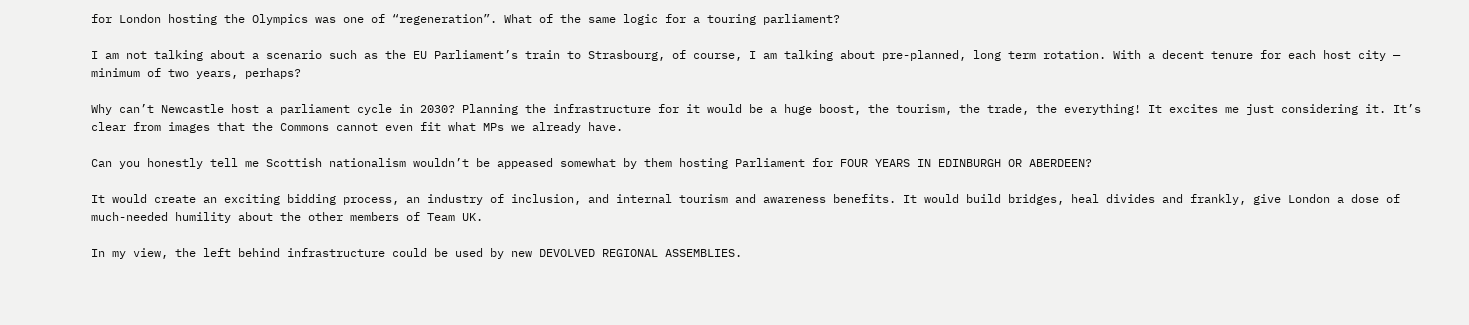for London hosting the Olympics was one of “regeneration”. What of the same logic for a touring parliament?

I am not talking about a scenario such as the EU Parliament’s train to Strasbourg, of course, I am talking about pre-planned, long term rotation. With a decent tenure for each host city — minimum of two years, perhaps?

Why can’t Newcastle host a parliament cycle in 2030? Planning the infrastructure for it would be a huge boost, the tourism, the trade, the everything! It excites me just considering it. It’s clear from images that the Commons cannot even fit what MPs we already have.

Can you honestly tell me Scottish nationalism wouldn’t be appeased somewhat by them hosting Parliament for FOUR YEARS IN EDINBURGH OR ABERDEEN?

It would create an exciting bidding process, an industry of inclusion, and internal tourism and awareness benefits. It would build bridges, heal divides and frankly, give London a dose of much-needed humility about the other members of Team UK.

In my view, the left behind infrastructure could be used by new DEVOLVED REGIONAL ASSEMBLIES.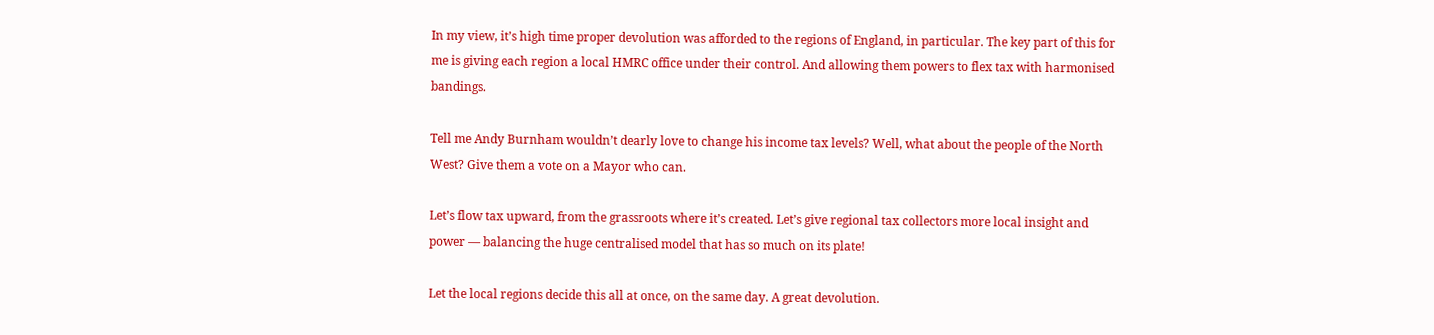In my view, it’s high time proper devolution was afforded to the regions of England, in particular. The key part of this for me is giving each region a local HMRC office under their control. And allowing them powers to flex tax with harmonised bandings.

Tell me Andy Burnham wouldn’t dearly love to change his income tax levels? Well, what about the people of the North West? Give them a vote on a Mayor who can.

Let’s flow tax upward, from the grassroots where it’s created. Let’s give regional tax collectors more local insight and power — balancing the huge centralised model that has so much on its plate!

Let the local regions decide this all at once, on the same day. A great devolution.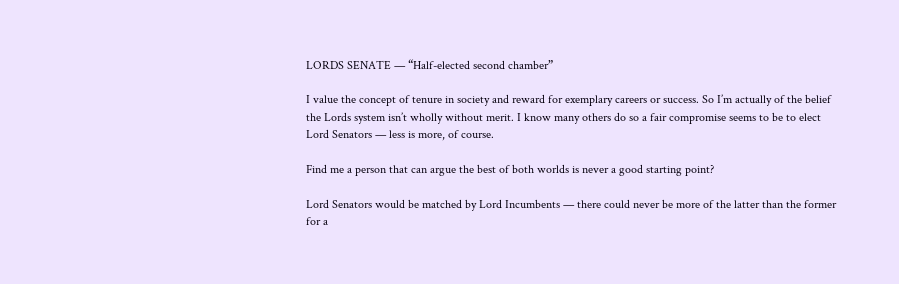LORDS SENATE — “Half-elected second chamber”

I value the concept of tenure in society and reward for exemplary careers or success. So I’m actually of the belief the Lords system isn’t wholly without merit. I know many others do so a fair compromise seems to be to elect Lord Senators — less is more, of course.

Find me a person that can argue the best of both worlds is never a good starting point?

Lord Senators would be matched by Lord Incumbents — there could never be more of the latter than the former for a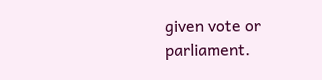given vote or parliament.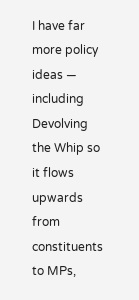I have far more policy ideas — including Devolving the Whip so it flows upwards from constituents to MPs,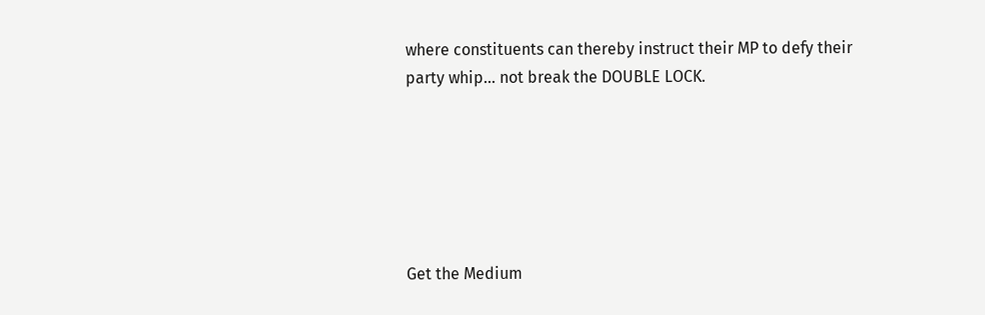where constituents can thereby instruct their MP to defy their party whip… not break the DOUBLE LOCK.






Get the Medium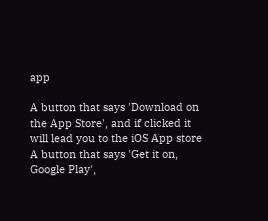app

A button that says 'Download on the App Store', and if clicked it will lead you to the iOS App store
A button that says 'Get it on, Google Play',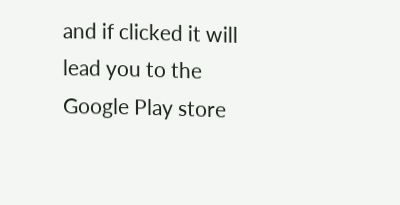and if clicked it will lead you to the Google Play store